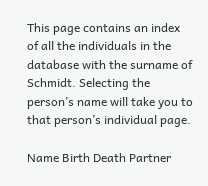This page contains an index of all the individuals in the database with the surname of Schmidt. Selecting the person’s name will take you to that person’s individual page.

Name Birth Death Partner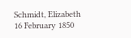Schmidt, Elizabeth 16 February 1850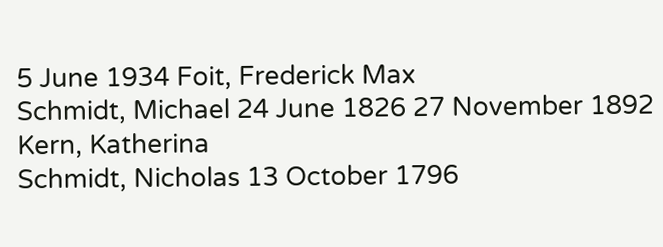5 June 1934 Foit, Frederick Max
Schmidt, Michael 24 June 1826 27 November 1892 Kern, Katherina
Schmidt, Nicholas 13 October 1796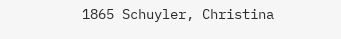1865 Schuyler, Christina